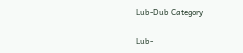Lub-Dub Category

Lub-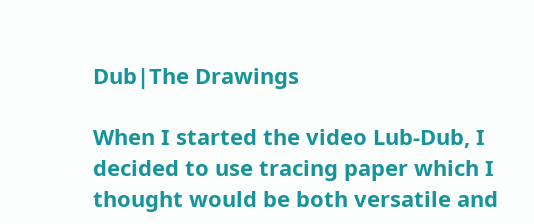Dub|The Drawings

When I started the video Lub-Dub, I decided to use tracing paper which I thought would be both versatile and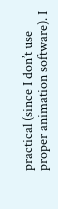practical (since I don’t use proper animation software). I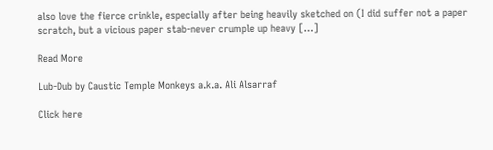also love the fierce crinkle, especially after being heavily sketched on (I did suffer not a paper scratch, but a vicious paper stab-never crumple up heavy […]

Read More

Lub-Dub by Caustic Temple Monkeys a.k.a. Ali Alsarraf

Click here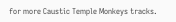for more Caustic Temple Monkeys tracks.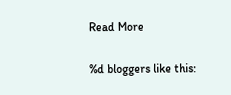Read More

%d bloggers like this: